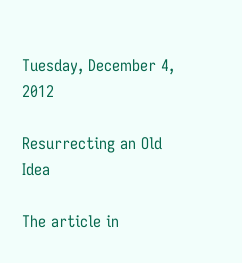Tuesday, December 4, 2012

Resurrecting an Old Idea

The article in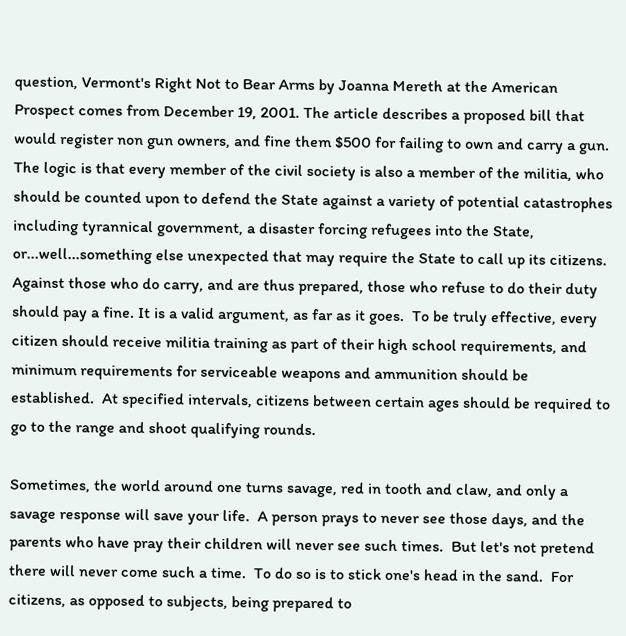question, Vermont's Right Not to Bear Arms by Joanna Mereth at the American Prospect comes from December 19, 2001. The article describes a proposed bill that would register non gun owners, and fine them $500 for failing to own and carry a gun. The logic is that every member of the civil society is also a member of the militia, who should be counted upon to defend the State against a variety of potential catastrophes including tyrannical government, a disaster forcing refugees into the State, or...well...something else unexpected that may require the State to call up its citizens. Against those who do carry, and are thus prepared, those who refuse to do their duty should pay a fine. It is a valid argument, as far as it goes.  To be truly effective, every citizen should receive militia training as part of their high school requirements, and minimum requirements for serviceable weapons and ammunition should be established.  At specified intervals, citizens between certain ages should be required to go to the range and shoot qualifying rounds.

Sometimes, the world around one turns savage, red in tooth and claw, and only a savage response will save your life.  A person prays to never see those days, and the parents who have pray their children will never see such times.  But let's not pretend there will never come such a time.  To do so is to stick one's head in the sand.  For citizens, as opposed to subjects, being prepared to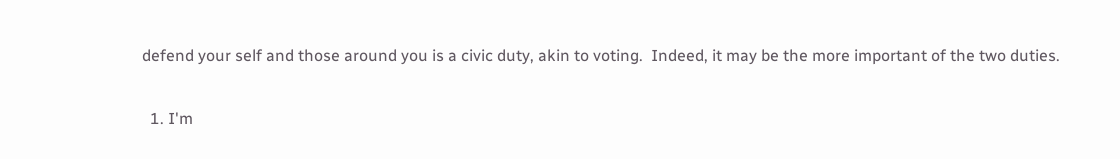defend your self and those around you is a civic duty, akin to voting.  Indeed, it may be the more important of the two duties.


  1. I'm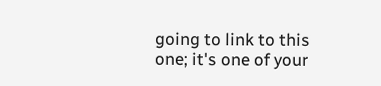going to link to this one; it's one of your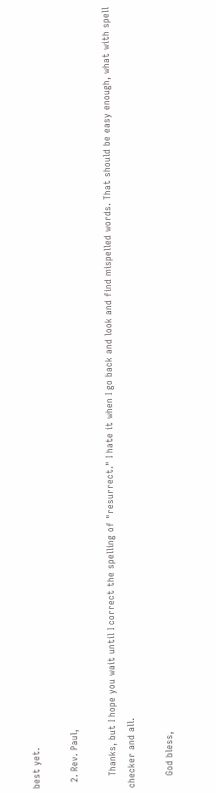best yet.

  2. Rev. Paul,

    Thanks, but I hope you wait until I correct the spelling of "resurrect." I hate it when I go back and look and find mispelled words. That should be easy enough, what with spell checker and all.

    God bless,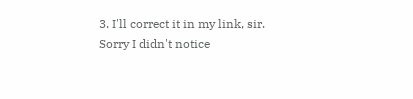3. I'll correct it in my link, sir. Sorry I didn't notice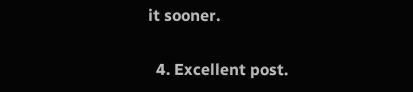it sooner.

  4. Excellent post.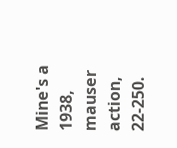Mine's a 1938, mauser action, 22-250.